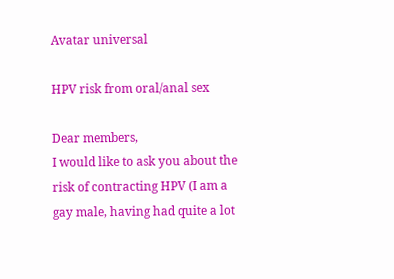Avatar universal

HPV risk from oral/anal sex

Dear members,
I would like to ask you about the risk of contracting HPV (I am a gay male, having had quite a lot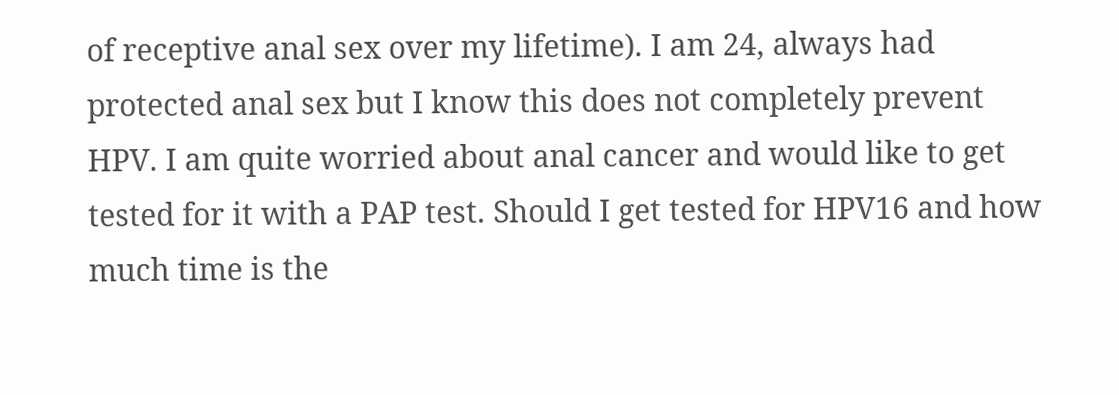of receptive anal sex over my lifetime). I am 24, always had protected anal sex but I know this does not completely prevent HPV. I am quite worried about anal cancer and would like to get tested for it with a PAP test. Should I get tested for HPV16 and how much time is the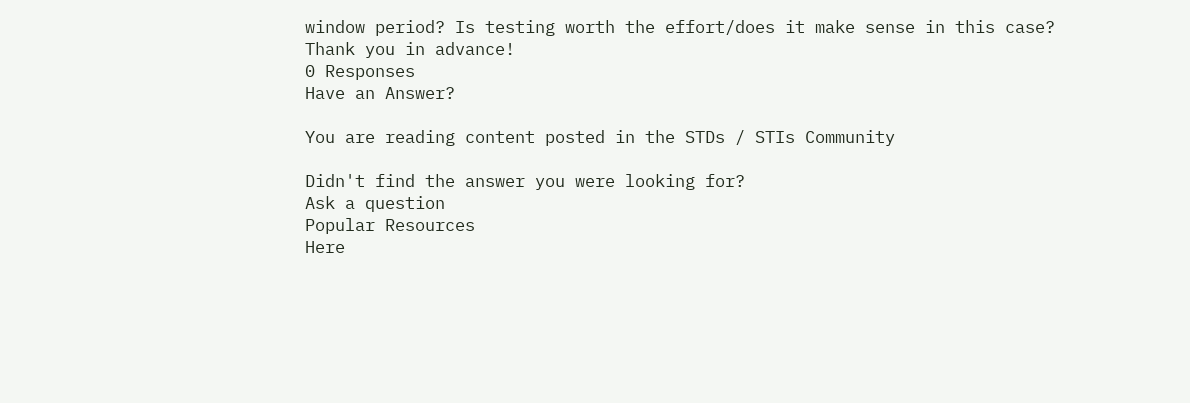window period? Is testing worth the effort/does it make sense in this case?
Thank you in advance!
0 Responses
Have an Answer?

You are reading content posted in the STDs / STIs Community

Didn't find the answer you were looking for?
Ask a question
Popular Resources
Here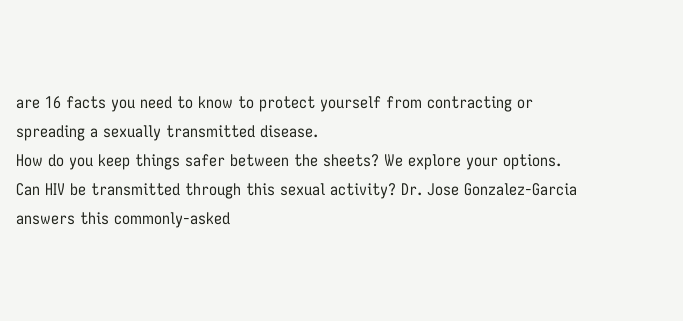are 16 facts you need to know to protect yourself from contracting or spreading a sexually transmitted disease.
How do you keep things safer between the sheets? We explore your options.
Can HIV be transmitted through this sexual activity? Dr. Jose Gonzalez-Garcia answers this commonly-asked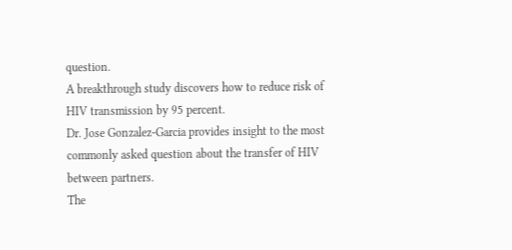question.
A breakthrough study discovers how to reduce risk of HIV transmission by 95 percent.
Dr. Jose Gonzalez-Garcia provides insight to the most commonly asked question about the transfer of HIV between partners.
The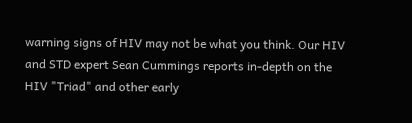warning signs of HIV may not be what you think. Our HIV and STD expert Sean Cummings reports in-depth on the HIV "Triad" and other early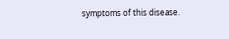symptoms of this disease.